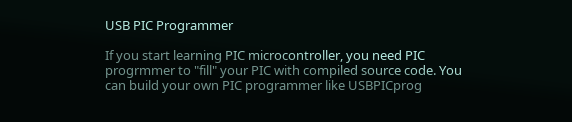USB PIC Programmer

If you start learning PIC microcontroller, you need PIC progrmmer to "fill" your PIC with compiled source code. You can build your own PIC programmer like USBPICprog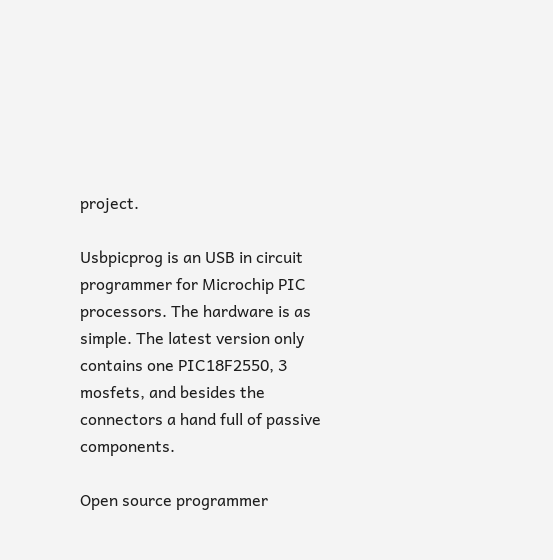project.

Usbpicprog is an USB in circuit programmer for Microchip PIC processors. The hardware is as simple. The latest version only contains one PIC18F2550, 3 mosfets, and besides the connectors a hand full of passive components.

Open source programmer